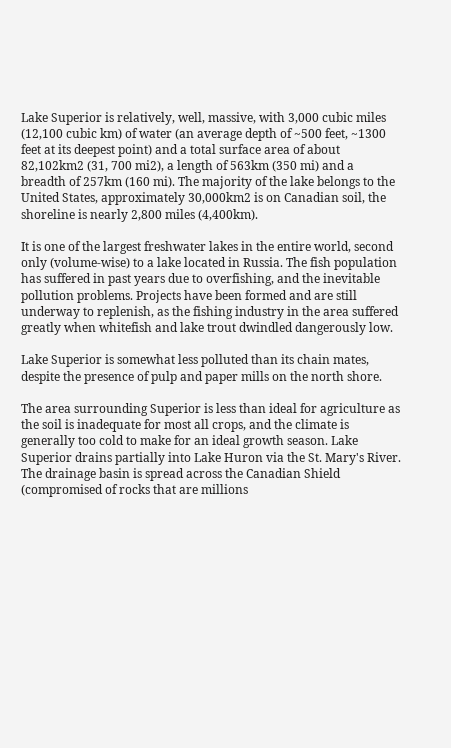Lake Superior is relatively, well, massive, with 3,000 cubic miles (12,100 cubic km) of water (an average depth of ~500 feet, ~1300 feet at its deepest point) and a total surface area of about 82,102km2 (31, 700 mi2), a length of 563km (350 mi) and a breadth of 257km (160 mi). The majority of the lake belongs to the United States, approximately 30,000km2 is on Canadian soil, the shoreline is nearly 2,800 miles (4,400km).

It is one of the largest freshwater lakes in the entire world, second only (volume-wise) to a lake located in Russia. The fish population has suffered in past years due to overfishing, and the inevitable pollution problems. Projects have been formed and are still underway to replenish, as the fishing industry in the area suffered greatly when whitefish and lake trout dwindled dangerously low.

Lake Superior is somewhat less polluted than its chain mates, despite the presence of pulp and paper mills on the north shore.

The area surrounding Superior is less than ideal for agriculture as the soil is inadequate for most all crops, and the climate is generally too cold to make for an ideal growth season. Lake Superior drains partially into Lake Huron via the St. Mary's River. The drainage basin is spread across the Canadian Shield (compromised of rocks that are millions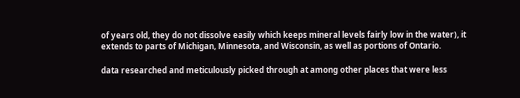of years old, they do not dissolve easily which keeps mineral levels fairly low in the water), it extends to parts of Michigan, Minnesota, and Wisconsin, as well as portions of Ontario.

data researched and meticulously picked through at among other places that were less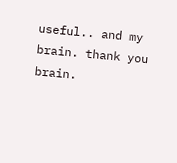useful.. and my brain. thank you brain.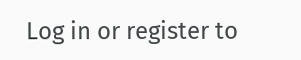Log in or register to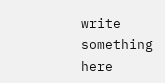write something here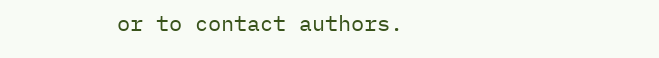or to contact authors.